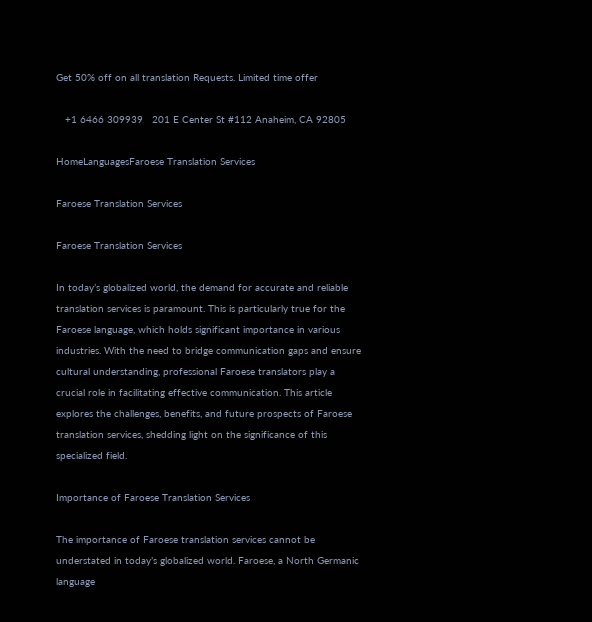Get 50% off on all translation Requests. Limited time offer

   +1 6466 309939   201 E Center St #112 Anaheim, CA 92805

HomeLanguagesFaroese Translation Services

Faroese Translation Services

Faroese Translation Services

In today’s globalized world, the demand for accurate and reliable translation services is paramount. This is particularly true for the Faroese language, which holds significant importance in various industries. With the need to bridge communication gaps and ensure cultural understanding, professional Faroese translators play a crucial role in facilitating effective communication. This article explores the challenges, benefits, and future prospects of Faroese translation services, shedding light on the significance of this specialized field.

Importance of Faroese Translation Services

The importance of Faroese translation services cannot be understated in today’s globalized world. Faroese, a North Germanic language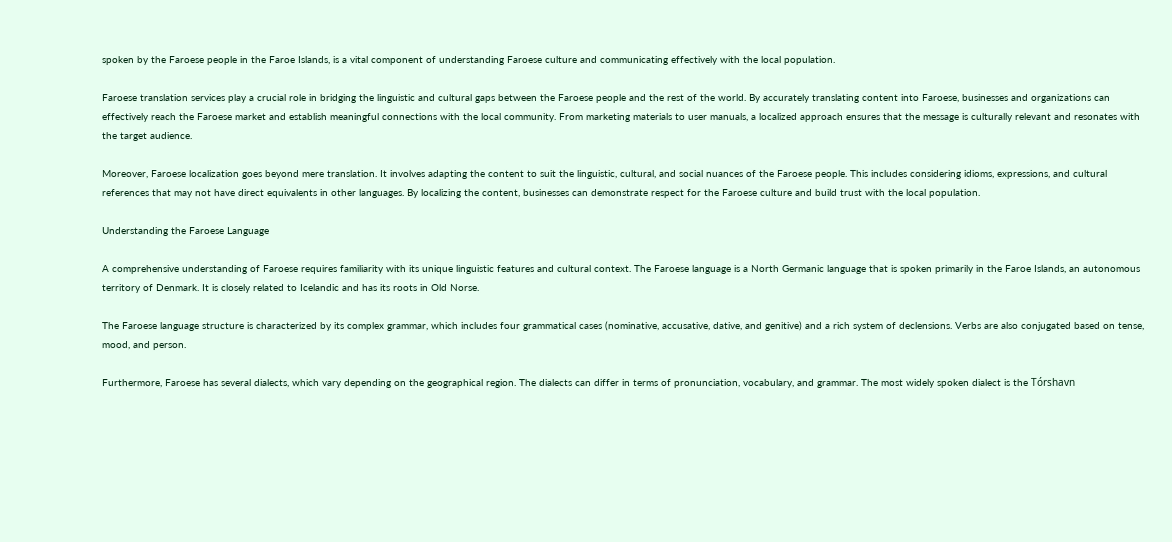spoken by the Faroese people in the Faroe Islands, is a vital component of understanding Faroese culture and communicating effectively with the local population.

Faroese translation services play a crucial role in bridging the linguistic and cultural gaps between the Faroese people and the rest of the world. By accurately translating content into Faroese, businesses and organizations can effectively reach the Faroese market and establish meaningful connections with the local community. From marketing materials to user manuals, a localized approach ensures that the message is culturally relevant and resonates with the target audience.

Moreover, Faroese localization goes beyond mere translation. It involves adapting the content to suit the linguistic, cultural, and social nuances of the Faroese people. This includes considering idioms, expressions, and cultural references that may not have direct equivalents in other languages. By localizing the content, businesses can demonstrate respect for the Faroese culture and build trust with the local population.

Understanding the Faroese Language

A comprehensive understanding of Faroese requires familiarity with its unique linguistic features and cultural context. The Faroese language is a North Germanic language that is spoken primarily in the Faroe Islands, an autonomous territory of Denmark. It is closely related to Icelandic and has its roots in Old Norse.

The Faroese language structure is characterized by its complex grammar, which includes four grammatical cases (nominative, accusative, dative, and genitive) and a rich system of declensions. Verbs are also conjugated based on tense, mood, and person.

Furthermore, Faroese has several dialects, which vary depending on the geographical region. The dialects can differ in terms of pronunciation, vocabulary, and grammar. The most widely spoken dialect is the Tórshavn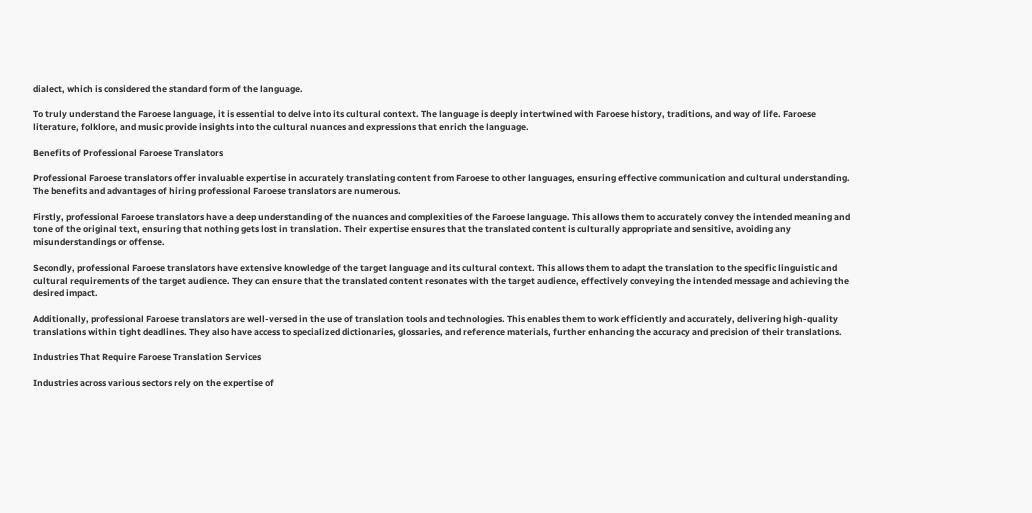dialect, which is considered the standard form of the language.

To truly understand the Faroese language, it is essential to delve into its cultural context. The language is deeply intertwined with Faroese history, traditions, and way of life. Faroese literature, folklore, and music provide insights into the cultural nuances and expressions that enrich the language.

Benefits of Professional Faroese Translators

Professional Faroese translators offer invaluable expertise in accurately translating content from Faroese to other languages, ensuring effective communication and cultural understanding. The benefits and advantages of hiring professional Faroese translators are numerous.

Firstly, professional Faroese translators have a deep understanding of the nuances and complexities of the Faroese language. This allows them to accurately convey the intended meaning and tone of the original text, ensuring that nothing gets lost in translation. Their expertise ensures that the translated content is culturally appropriate and sensitive, avoiding any misunderstandings or offense.

Secondly, professional Faroese translators have extensive knowledge of the target language and its cultural context. This allows them to adapt the translation to the specific linguistic and cultural requirements of the target audience. They can ensure that the translated content resonates with the target audience, effectively conveying the intended message and achieving the desired impact.

Additionally, professional Faroese translators are well-versed in the use of translation tools and technologies. This enables them to work efficiently and accurately, delivering high-quality translations within tight deadlines. They also have access to specialized dictionaries, glossaries, and reference materials, further enhancing the accuracy and precision of their translations.

Industries That Require Faroese Translation Services

Industries across various sectors rely on the expertise of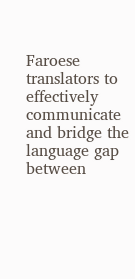Faroese translators to effectively communicate and bridge the language gap between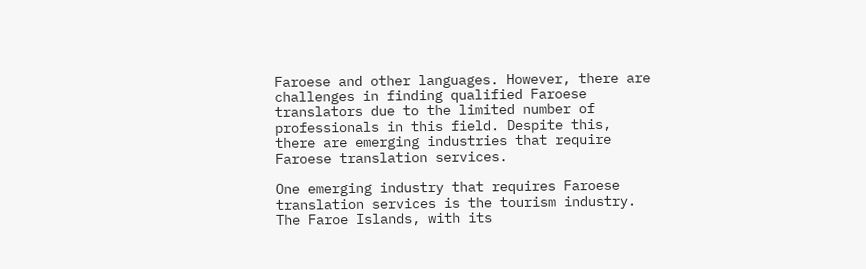Faroese and other languages. However, there are challenges in finding qualified Faroese translators due to the limited number of professionals in this field. Despite this, there are emerging industries that require Faroese translation services.

One emerging industry that requires Faroese translation services is the tourism industry. The Faroe Islands, with its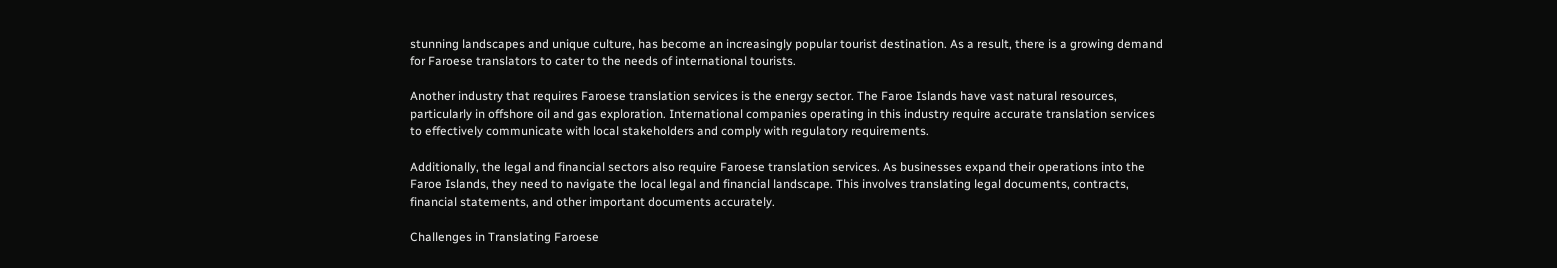stunning landscapes and unique culture, has become an increasingly popular tourist destination. As a result, there is a growing demand for Faroese translators to cater to the needs of international tourists.

Another industry that requires Faroese translation services is the energy sector. The Faroe Islands have vast natural resources, particularly in offshore oil and gas exploration. International companies operating in this industry require accurate translation services to effectively communicate with local stakeholders and comply with regulatory requirements.

Additionally, the legal and financial sectors also require Faroese translation services. As businesses expand their operations into the Faroe Islands, they need to navigate the local legal and financial landscape. This involves translating legal documents, contracts, financial statements, and other important documents accurately.

Challenges in Translating Faroese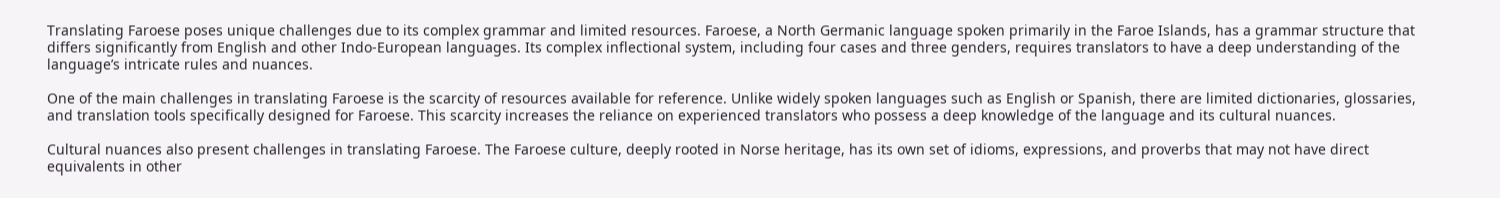Translating Faroese poses unique challenges due to its complex grammar and limited resources. Faroese, a North Germanic language spoken primarily in the Faroe Islands, has a grammar structure that differs significantly from English and other Indo-European languages. Its complex inflectional system, including four cases and three genders, requires translators to have a deep understanding of the language’s intricate rules and nuances.

One of the main challenges in translating Faroese is the scarcity of resources available for reference. Unlike widely spoken languages such as English or Spanish, there are limited dictionaries, glossaries, and translation tools specifically designed for Faroese. This scarcity increases the reliance on experienced translators who possess a deep knowledge of the language and its cultural nuances.

Cultural nuances also present challenges in translating Faroese. The Faroese culture, deeply rooted in Norse heritage, has its own set of idioms, expressions, and proverbs that may not have direct equivalents in other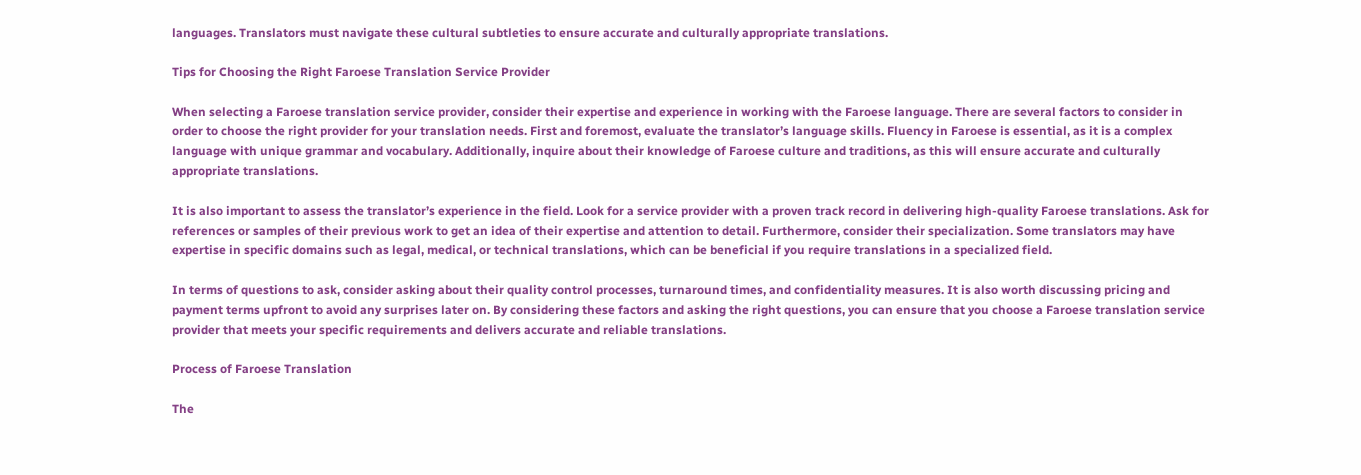languages. Translators must navigate these cultural subtleties to ensure accurate and culturally appropriate translations.

Tips for Choosing the Right Faroese Translation Service Provider

When selecting a Faroese translation service provider, consider their expertise and experience in working with the Faroese language. There are several factors to consider in order to choose the right provider for your translation needs. First and foremost, evaluate the translator’s language skills. Fluency in Faroese is essential, as it is a complex language with unique grammar and vocabulary. Additionally, inquire about their knowledge of Faroese culture and traditions, as this will ensure accurate and culturally appropriate translations.

It is also important to assess the translator’s experience in the field. Look for a service provider with a proven track record in delivering high-quality Faroese translations. Ask for references or samples of their previous work to get an idea of their expertise and attention to detail. Furthermore, consider their specialization. Some translators may have expertise in specific domains such as legal, medical, or technical translations, which can be beneficial if you require translations in a specialized field.

In terms of questions to ask, consider asking about their quality control processes, turnaround times, and confidentiality measures. It is also worth discussing pricing and payment terms upfront to avoid any surprises later on. By considering these factors and asking the right questions, you can ensure that you choose a Faroese translation service provider that meets your specific requirements and delivers accurate and reliable translations.

Process of Faroese Translation

The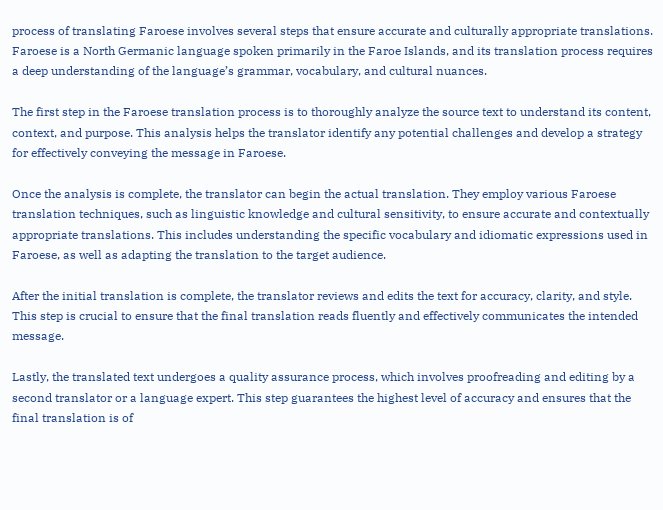process of translating Faroese involves several steps that ensure accurate and culturally appropriate translations. Faroese is a North Germanic language spoken primarily in the Faroe Islands, and its translation process requires a deep understanding of the language’s grammar, vocabulary, and cultural nuances.

The first step in the Faroese translation process is to thoroughly analyze the source text to understand its content, context, and purpose. This analysis helps the translator identify any potential challenges and develop a strategy for effectively conveying the message in Faroese.

Once the analysis is complete, the translator can begin the actual translation. They employ various Faroese translation techniques, such as linguistic knowledge and cultural sensitivity, to ensure accurate and contextually appropriate translations. This includes understanding the specific vocabulary and idiomatic expressions used in Faroese, as well as adapting the translation to the target audience.

After the initial translation is complete, the translator reviews and edits the text for accuracy, clarity, and style. This step is crucial to ensure that the final translation reads fluently and effectively communicates the intended message.

Lastly, the translated text undergoes a quality assurance process, which involves proofreading and editing by a second translator or a language expert. This step guarantees the highest level of accuracy and ensures that the final translation is of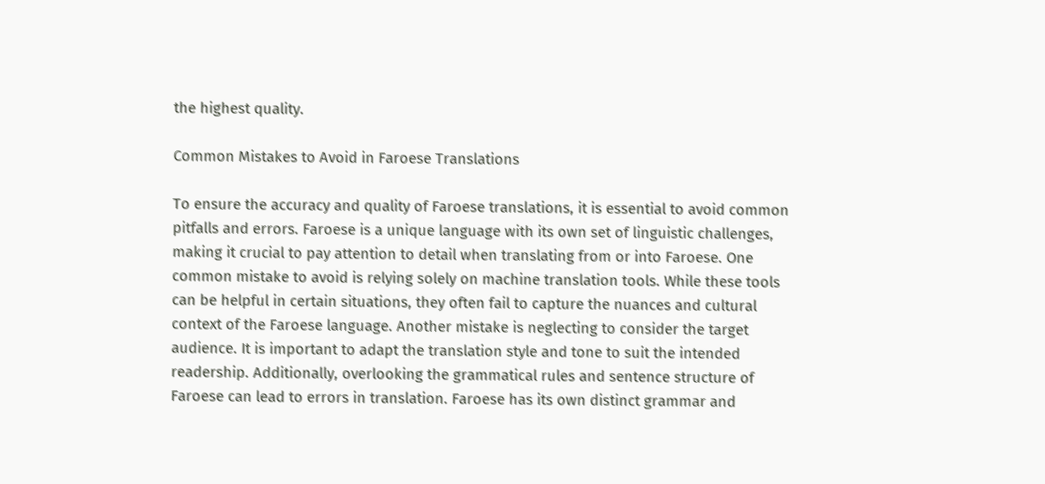the highest quality.

Common Mistakes to Avoid in Faroese Translations

To ensure the accuracy and quality of Faroese translations, it is essential to avoid common pitfalls and errors. Faroese is a unique language with its own set of linguistic challenges, making it crucial to pay attention to detail when translating from or into Faroese. One common mistake to avoid is relying solely on machine translation tools. While these tools can be helpful in certain situations, they often fail to capture the nuances and cultural context of the Faroese language. Another mistake is neglecting to consider the target audience. It is important to adapt the translation style and tone to suit the intended readership. Additionally, overlooking the grammatical rules and sentence structure of Faroese can lead to errors in translation. Faroese has its own distinct grammar and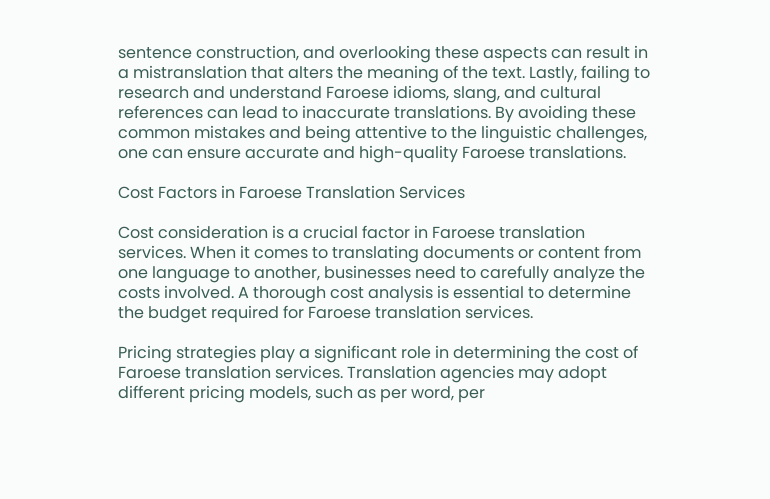sentence construction, and overlooking these aspects can result in a mistranslation that alters the meaning of the text. Lastly, failing to research and understand Faroese idioms, slang, and cultural references can lead to inaccurate translations. By avoiding these common mistakes and being attentive to the linguistic challenges, one can ensure accurate and high-quality Faroese translations.

Cost Factors in Faroese Translation Services

Cost consideration is a crucial factor in Faroese translation services. When it comes to translating documents or content from one language to another, businesses need to carefully analyze the costs involved. A thorough cost analysis is essential to determine the budget required for Faroese translation services.

Pricing strategies play a significant role in determining the cost of Faroese translation services. Translation agencies may adopt different pricing models, such as per word, per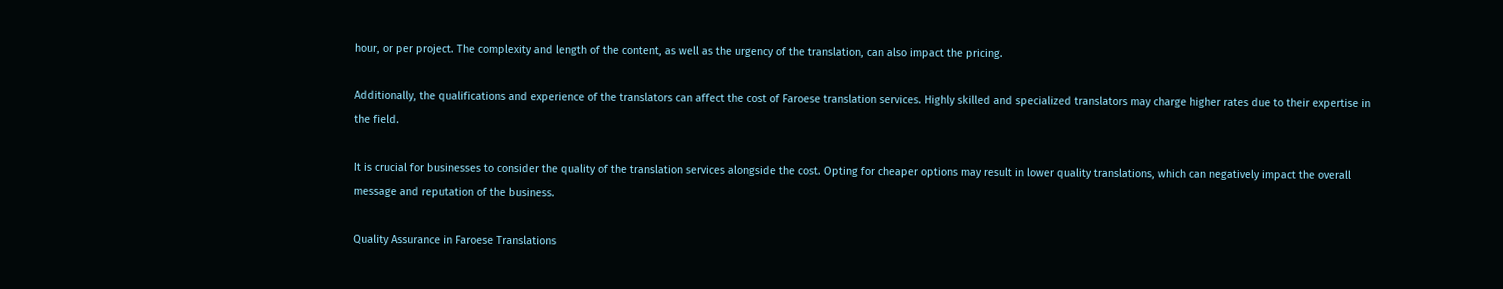hour, or per project. The complexity and length of the content, as well as the urgency of the translation, can also impact the pricing.

Additionally, the qualifications and experience of the translators can affect the cost of Faroese translation services. Highly skilled and specialized translators may charge higher rates due to their expertise in the field.

It is crucial for businesses to consider the quality of the translation services alongside the cost. Opting for cheaper options may result in lower quality translations, which can negatively impact the overall message and reputation of the business.

Quality Assurance in Faroese Translations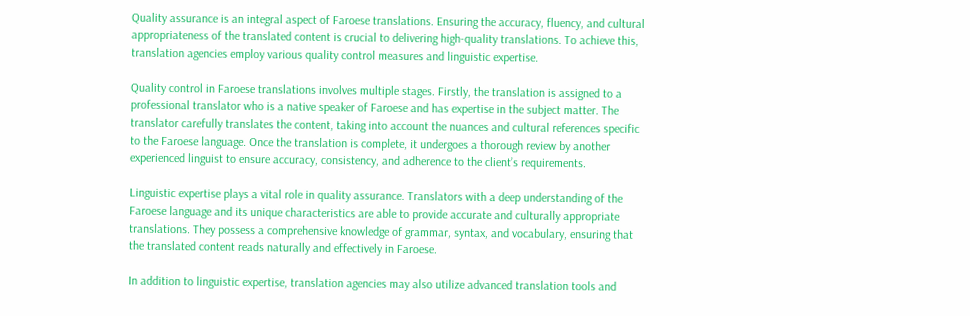Quality assurance is an integral aspect of Faroese translations. Ensuring the accuracy, fluency, and cultural appropriateness of the translated content is crucial to delivering high-quality translations. To achieve this, translation agencies employ various quality control measures and linguistic expertise.

Quality control in Faroese translations involves multiple stages. Firstly, the translation is assigned to a professional translator who is a native speaker of Faroese and has expertise in the subject matter. The translator carefully translates the content, taking into account the nuances and cultural references specific to the Faroese language. Once the translation is complete, it undergoes a thorough review by another experienced linguist to ensure accuracy, consistency, and adherence to the client’s requirements.

Linguistic expertise plays a vital role in quality assurance. Translators with a deep understanding of the Faroese language and its unique characteristics are able to provide accurate and culturally appropriate translations. They possess a comprehensive knowledge of grammar, syntax, and vocabulary, ensuring that the translated content reads naturally and effectively in Faroese.

In addition to linguistic expertise, translation agencies may also utilize advanced translation tools and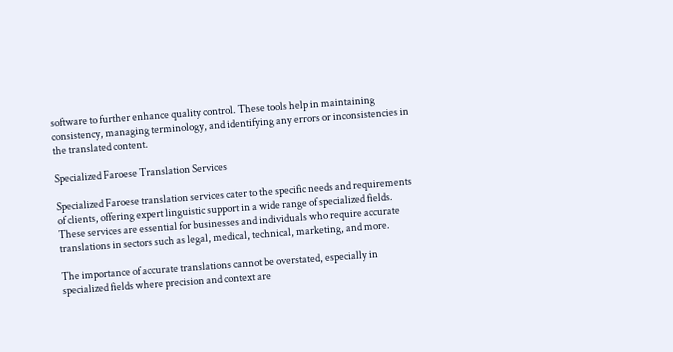software to further enhance quality control. These tools help in maintaining consistency, managing terminology, and identifying any errors or inconsistencies in the translated content.

Specialized Faroese Translation Services

Specialized Faroese translation services cater to the specific needs and requirements of clients, offering expert linguistic support in a wide range of specialized fields. These services are essential for businesses and individuals who require accurate translations in sectors such as legal, medical, technical, marketing, and more.

The importance of accurate translations cannot be overstated, especially in specialized fields where precision and context are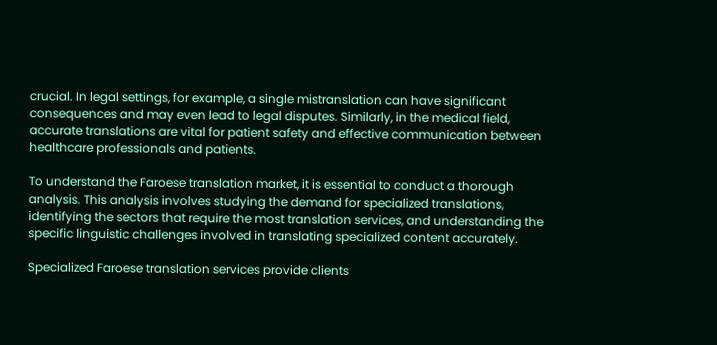crucial. In legal settings, for example, a single mistranslation can have significant consequences and may even lead to legal disputes. Similarly, in the medical field, accurate translations are vital for patient safety and effective communication between healthcare professionals and patients.

To understand the Faroese translation market, it is essential to conduct a thorough analysis. This analysis involves studying the demand for specialized translations, identifying the sectors that require the most translation services, and understanding the specific linguistic challenges involved in translating specialized content accurately.

Specialized Faroese translation services provide clients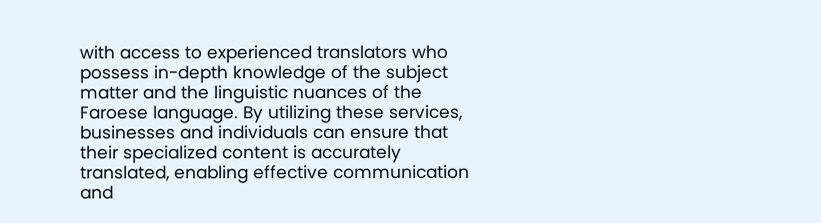with access to experienced translators who possess in-depth knowledge of the subject matter and the linguistic nuances of the Faroese language. By utilizing these services, businesses and individuals can ensure that their specialized content is accurately translated, enabling effective communication and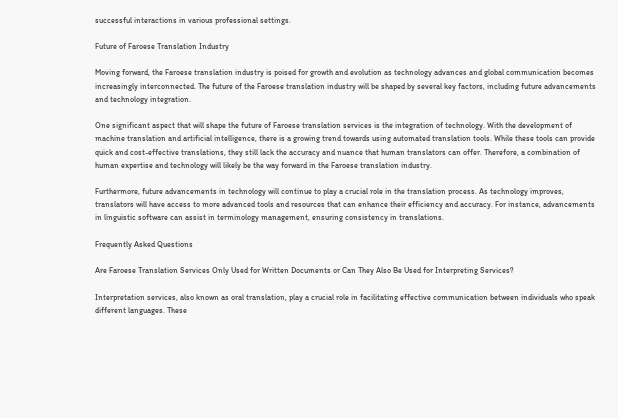successful interactions in various professional settings.

Future of Faroese Translation Industry

Moving forward, the Faroese translation industry is poised for growth and evolution as technology advances and global communication becomes increasingly interconnected. The future of the Faroese translation industry will be shaped by several key factors, including future advancements and technology integration.

One significant aspect that will shape the future of Faroese translation services is the integration of technology. With the development of machine translation and artificial intelligence, there is a growing trend towards using automated translation tools. While these tools can provide quick and cost-effective translations, they still lack the accuracy and nuance that human translators can offer. Therefore, a combination of human expertise and technology will likely be the way forward in the Faroese translation industry.

Furthermore, future advancements in technology will continue to play a crucial role in the translation process. As technology improves, translators will have access to more advanced tools and resources that can enhance their efficiency and accuracy. For instance, advancements in linguistic software can assist in terminology management, ensuring consistency in translations.

Frequently Asked Questions

Are Faroese Translation Services Only Used for Written Documents or Can They Also Be Used for Interpreting Services?

Interpretation services, also known as oral translation, play a crucial role in facilitating effective communication between individuals who speak different languages. These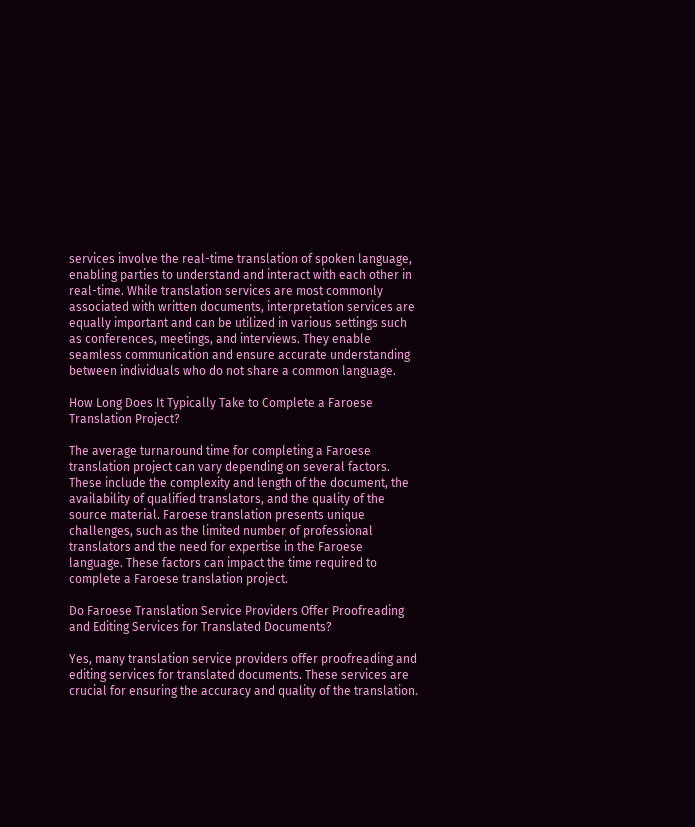services involve the real-time translation of spoken language, enabling parties to understand and interact with each other in real-time. While translation services are most commonly associated with written documents, interpretation services are equally important and can be utilized in various settings such as conferences, meetings, and interviews. They enable seamless communication and ensure accurate understanding between individuals who do not share a common language.

How Long Does It Typically Take to Complete a Faroese Translation Project?

The average turnaround time for completing a Faroese translation project can vary depending on several factors. These include the complexity and length of the document, the availability of qualified translators, and the quality of the source material. Faroese translation presents unique challenges, such as the limited number of professional translators and the need for expertise in the Faroese language. These factors can impact the time required to complete a Faroese translation project.

Do Faroese Translation Service Providers Offer Proofreading and Editing Services for Translated Documents?

Yes, many translation service providers offer proofreading and editing services for translated documents. These services are crucial for ensuring the accuracy and quality of the translation.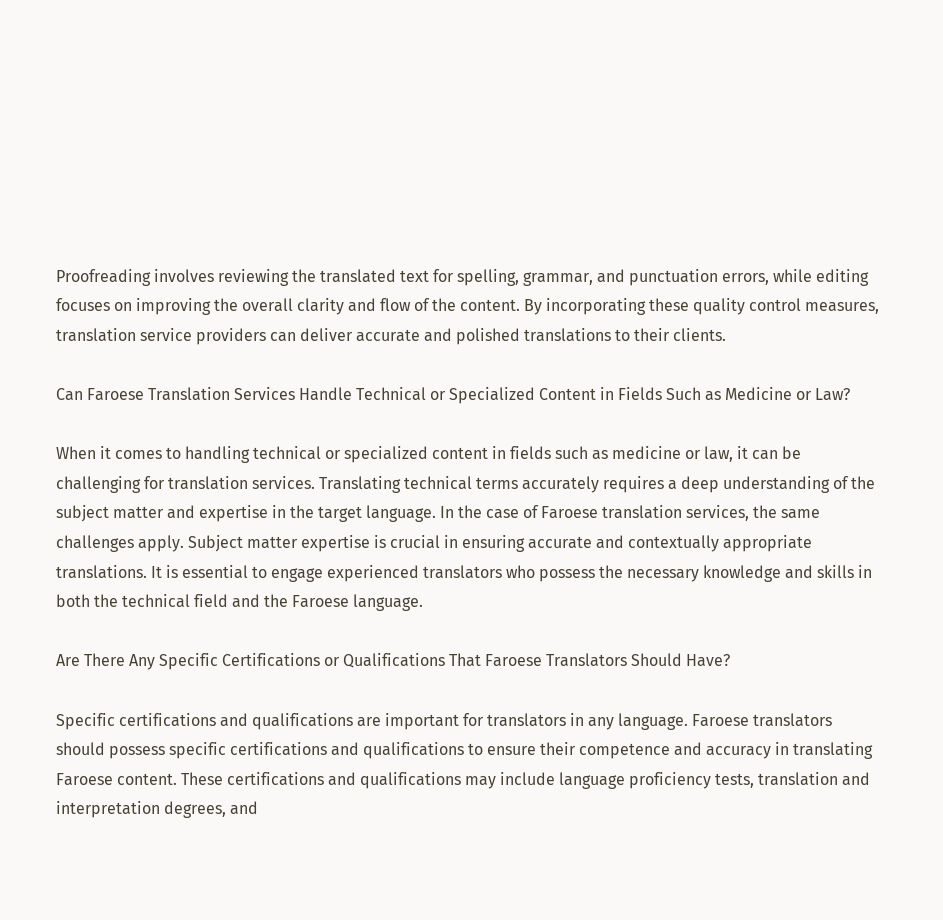Proofreading involves reviewing the translated text for spelling, grammar, and punctuation errors, while editing focuses on improving the overall clarity and flow of the content. By incorporating these quality control measures, translation service providers can deliver accurate and polished translations to their clients.

Can Faroese Translation Services Handle Technical or Specialized Content in Fields Such as Medicine or Law?

When it comes to handling technical or specialized content in fields such as medicine or law, it can be challenging for translation services. Translating technical terms accurately requires a deep understanding of the subject matter and expertise in the target language. In the case of Faroese translation services, the same challenges apply. Subject matter expertise is crucial in ensuring accurate and contextually appropriate translations. It is essential to engage experienced translators who possess the necessary knowledge and skills in both the technical field and the Faroese language.

Are There Any Specific Certifications or Qualifications That Faroese Translators Should Have?

Specific certifications and qualifications are important for translators in any language. Faroese translators should possess specific certifications and qualifications to ensure their competence and accuracy in translating Faroese content. These certifications and qualifications may include language proficiency tests, translation and interpretation degrees, and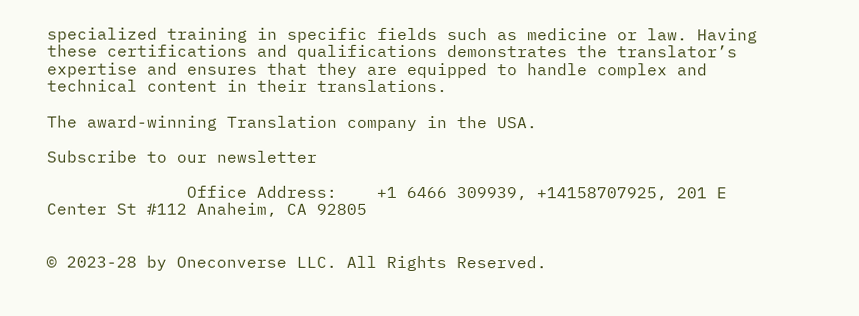specialized training in specific fields such as medicine or law. Having these certifications and qualifications demonstrates the translator’s expertise and ensures that they are equipped to handle complex and technical content in their translations.

The award-winning Translation company in the USA.

Subscribe to our newsletter

              Office Address:    +1 6466 309939, +14158707925, 201 E Center St #112 Anaheim, CA 92805


© 2023-28 by Oneconverse LLC. All Rights Reserved.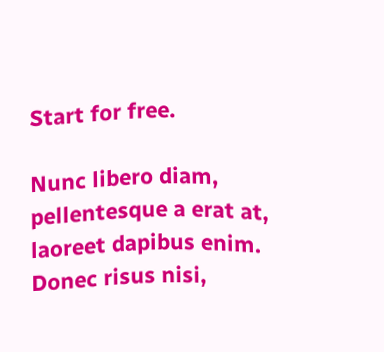Start for free.

Nunc libero diam, pellentesque a erat at, laoreet dapibus enim. Donec risus nisi,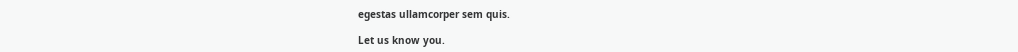egestas ullamcorper sem quis.

Let us know you.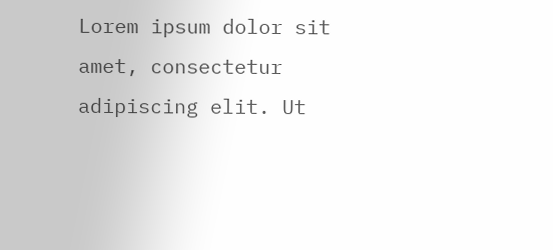Lorem ipsum dolor sit amet, consectetur adipiscing elit. Ut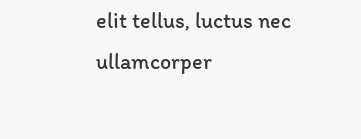elit tellus, luctus nec ullamcorper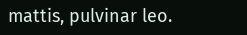mattis, pulvinar leo.